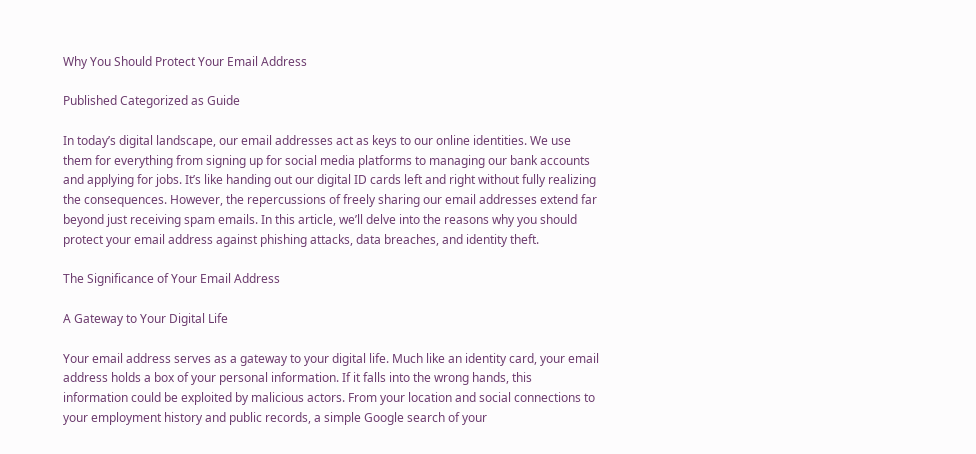Why You Should Protect Your Email Address

Published Categorized as Guide

In today’s digital landscape, our email addresses act as keys to our online identities. We use them for everything from signing up for social media platforms to managing our bank accounts and applying for jobs. It’s like handing out our digital ID cards left and right without fully realizing the consequences. However, the repercussions of freely sharing our email addresses extend far beyond just receiving spam emails. In this article, we’ll delve into the reasons why you should protect your email address against phishing attacks, data breaches, and identity theft.

The Significance of Your Email Address

A Gateway to Your Digital Life

Your email address serves as a gateway to your digital life. Much like an identity card, your email address holds a box of your personal information. If it falls into the wrong hands, this information could be exploited by malicious actors. From your location and social connections to your employment history and public records, a simple Google search of your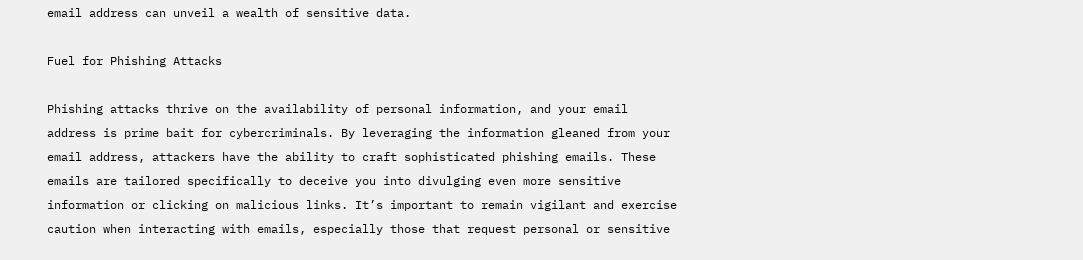email address can unveil a wealth of sensitive data.

Fuel for Phishing Attacks

Phishing attacks thrive on the availability of personal information, and your email address is prime bait for cybercriminals. By leveraging the information gleaned from your email address, attackers have the ability to craft sophisticated phishing emails. These emails are tailored specifically to deceive you into divulging even more sensitive information or clicking on malicious links. It’s important to remain vigilant and exercise caution when interacting with emails, especially those that request personal or sensitive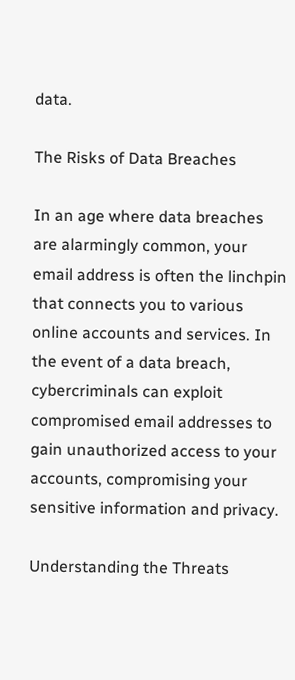data.

The Risks of Data Breaches

In an age where data breaches are alarmingly common, your email address is often the linchpin that connects you to various online accounts and services. In the event of a data breach, cybercriminals can exploit compromised email addresses to gain unauthorized access to your accounts, compromising your sensitive information and privacy.

Understanding the Threats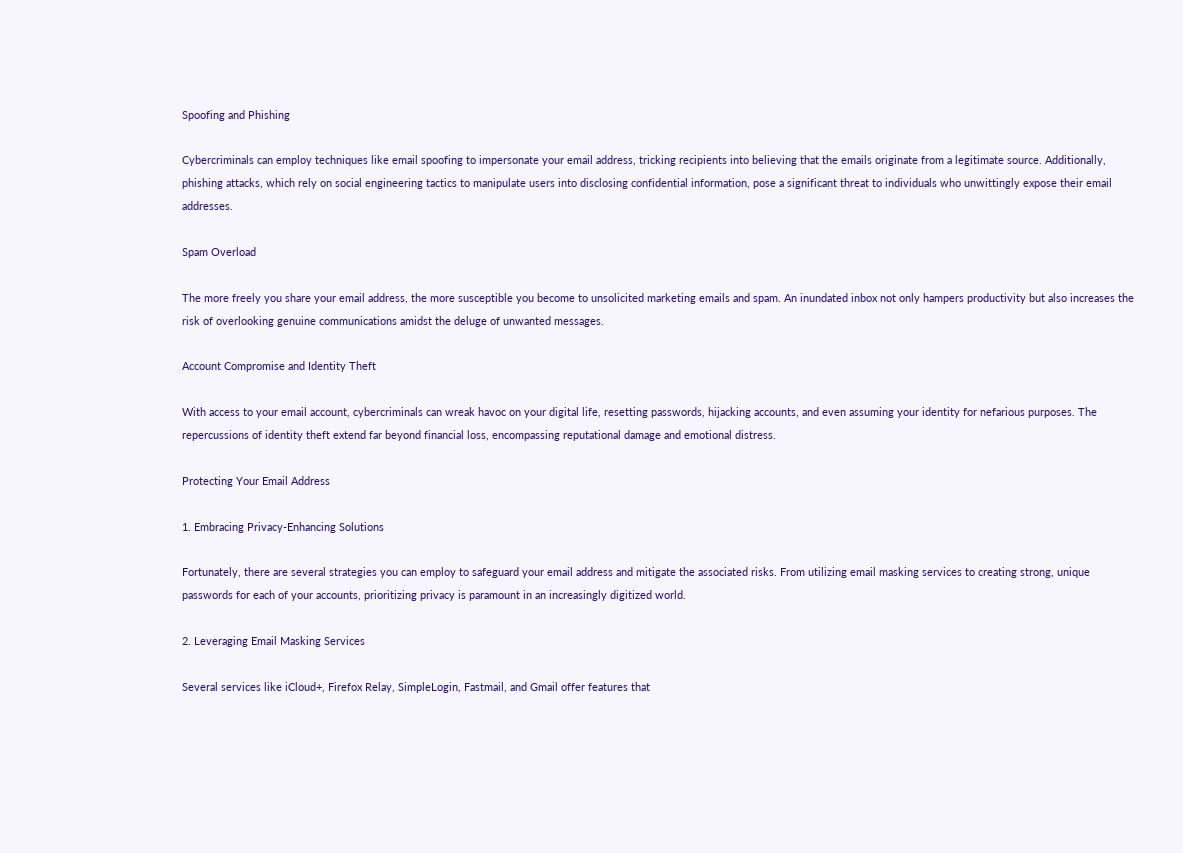Spoofing and Phishing

Cybercriminals can employ techniques like email spoofing to impersonate your email address, tricking recipients into believing that the emails originate from a legitimate source. Additionally, phishing attacks, which rely on social engineering tactics to manipulate users into disclosing confidential information, pose a significant threat to individuals who unwittingly expose their email addresses.

Spam Overload

The more freely you share your email address, the more susceptible you become to unsolicited marketing emails and spam. An inundated inbox not only hampers productivity but also increases the risk of overlooking genuine communications amidst the deluge of unwanted messages.

Account Compromise and Identity Theft

With access to your email account, cybercriminals can wreak havoc on your digital life, resetting passwords, hijacking accounts, and even assuming your identity for nefarious purposes. The repercussions of identity theft extend far beyond financial loss, encompassing reputational damage and emotional distress.

Protecting Your Email Address

1. Embracing Privacy-Enhancing Solutions

Fortunately, there are several strategies you can employ to safeguard your email address and mitigate the associated risks. From utilizing email masking services to creating strong, unique passwords for each of your accounts, prioritizing privacy is paramount in an increasingly digitized world.

2. Leveraging Email Masking Services

Several services like iCloud+, Firefox Relay, SimpleLogin, Fastmail, and Gmail offer features that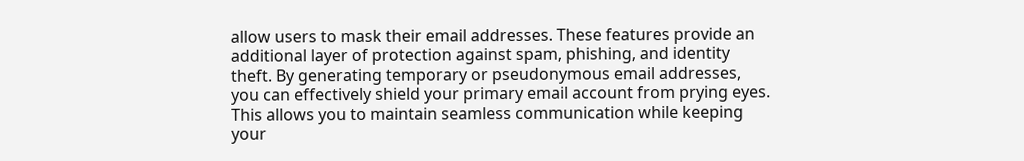allow users to mask their email addresses. These features provide an additional layer of protection against spam, phishing, and identity theft. By generating temporary or pseudonymous email addresses, you can effectively shield your primary email account from prying eyes. This allows you to maintain seamless communication while keeping your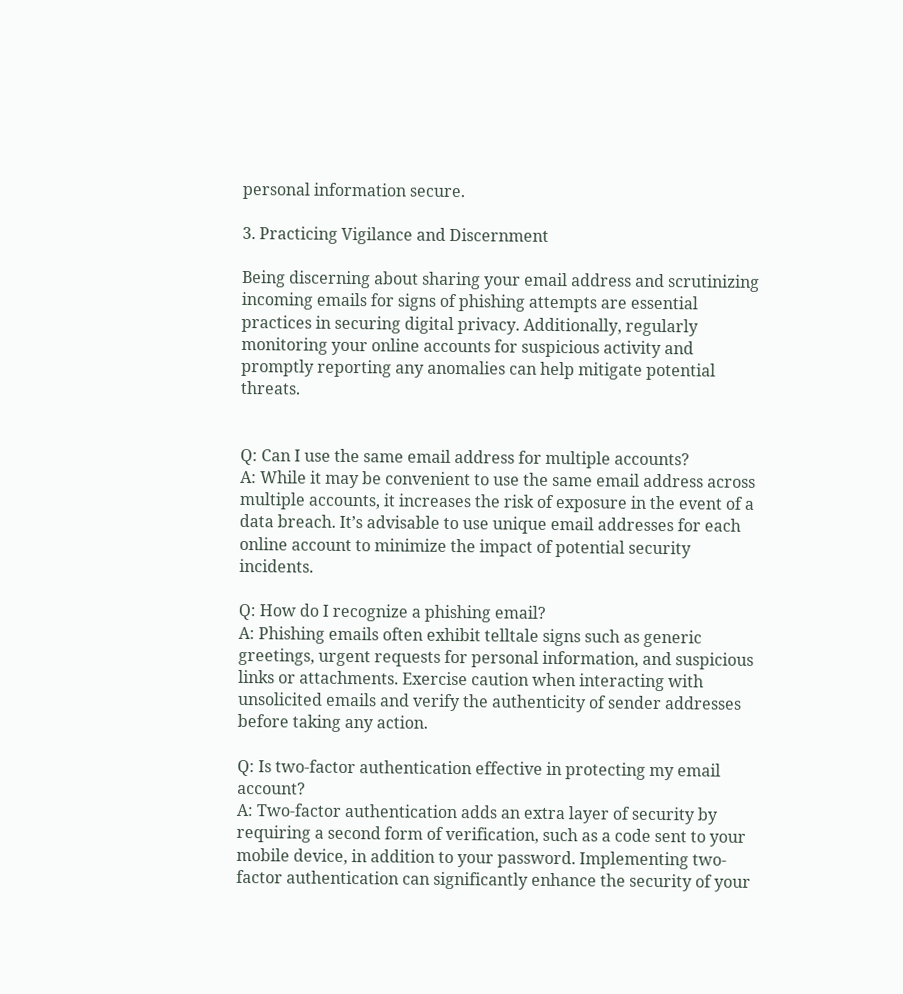personal information secure.

3. Practicing Vigilance and Discernment

Being discerning about sharing your email address and scrutinizing incoming emails for signs of phishing attempts are essential practices in securing digital privacy. Additionally, regularly monitoring your online accounts for suspicious activity and promptly reporting any anomalies can help mitigate potential threats.


Q: Can I use the same email address for multiple accounts?
A: While it may be convenient to use the same email address across multiple accounts, it increases the risk of exposure in the event of a data breach. It’s advisable to use unique email addresses for each online account to minimize the impact of potential security incidents.

Q: How do I recognize a phishing email?
A: Phishing emails often exhibit telltale signs such as generic greetings, urgent requests for personal information, and suspicious links or attachments. Exercise caution when interacting with unsolicited emails and verify the authenticity of sender addresses before taking any action.

Q: Is two-factor authentication effective in protecting my email account?
A: Two-factor authentication adds an extra layer of security by requiring a second form of verification, such as a code sent to your mobile device, in addition to your password. Implementing two-factor authentication can significantly enhance the security of your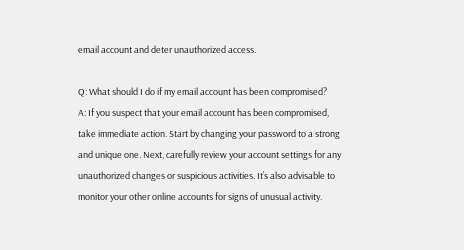email account and deter unauthorized access.

Q: What should I do if my email account has been compromised?
A: If you suspect that your email account has been compromised, take immediate action. Start by changing your password to a strong and unique one. Next, carefully review your account settings for any unauthorized changes or suspicious activities. It’s also advisable to monitor your other online accounts for signs of unusual activity.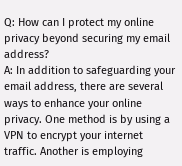Q: How can I protect my online privacy beyond securing my email address?
A: In addition to safeguarding your email address, there are several ways to enhance your online privacy. One method is by using a VPN to encrypt your internet traffic. Another is employing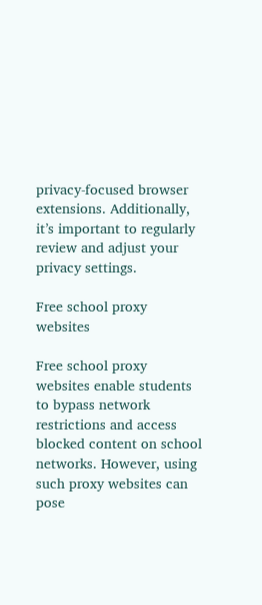privacy-focused browser extensions. Additionally, it’s important to regularly review and adjust your privacy settings.

Free school proxy websites

Free school proxy websites enable students to bypass network restrictions and access blocked content on school networks. However, using such proxy websites can pose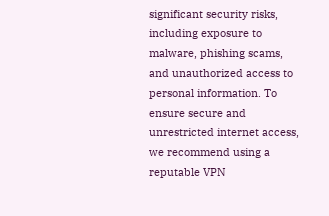significant security risks, including exposure to malware, phishing scams, and unauthorized access to personal information. To ensure secure and unrestricted internet access, we recommend using a reputable VPN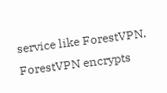service like ForestVPN. ForestVPN encrypts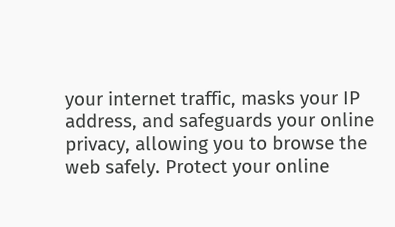your internet traffic, masks your IP address, and safeguards your online privacy, allowing you to browse the web safely. Protect your online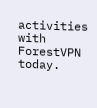activities with ForestVPN today.